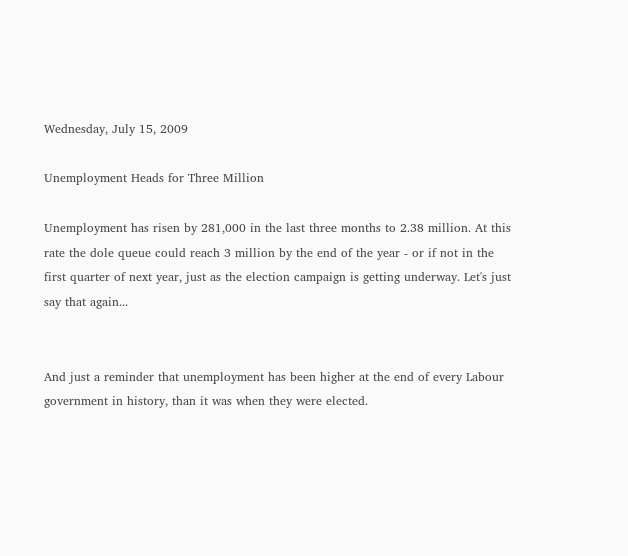Wednesday, July 15, 2009

Unemployment Heads for Three Million

Unemployment has risen by 281,000 in the last three months to 2.38 million. At this rate the dole queue could reach 3 million by the end of the year - or if not in the first quarter of next year, just as the election campaign is getting underway. Let's just say that again...


And just a reminder that unemployment has been higher at the end of every Labour government in history, than it was when they were elected.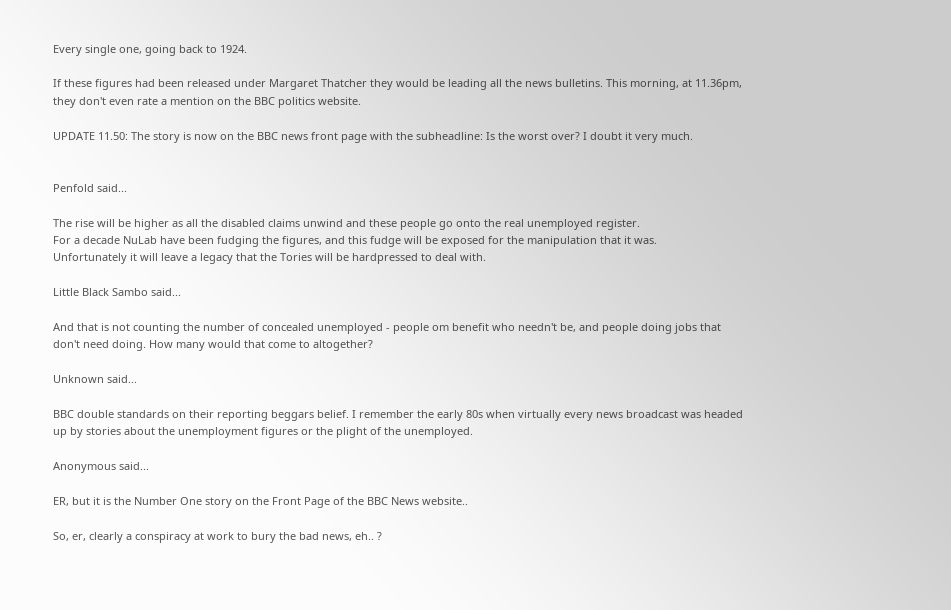Every single one, going back to 1924.

If these figures had been released under Margaret Thatcher they would be leading all the news bulletins. This morning, at 11.36pm, they don't even rate a mention on the BBC politics website.

UPDATE 11.50: The story is now on the BBC news front page with the subheadline: Is the worst over? I doubt it very much.


Penfold said...

The rise will be higher as all the disabled claims unwind and these people go onto the real unemployed register.
For a decade NuLab have been fudging the figures, and this fudge will be exposed for the manipulation that it was.
Unfortunately it will leave a legacy that the Tories will be hardpressed to deal with.

Little Black Sambo said...

And that is not counting the number of concealed unemployed - people om benefit who needn't be, and people doing jobs that don't need doing. How many would that come to altogether?

Unknown said...

BBC double standards on their reporting beggars belief. I remember the early 80s when virtually every news broadcast was headed up by stories about the unemployment figures or the plight of the unemployed.

Anonymous said...

ER, but it is the Number One story on the Front Page of the BBC News website..

So, er, clearly a conspiracy at work to bury the bad news, eh.. ?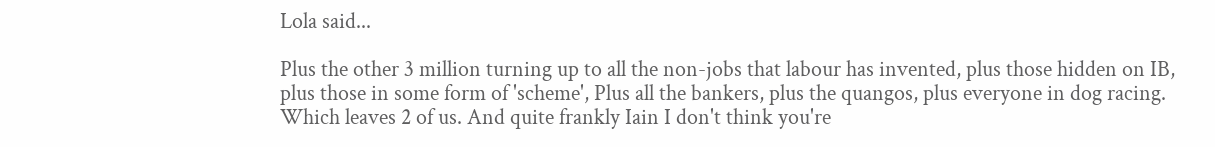Lola said...

Plus the other 3 million turning up to all the non-jobs that labour has invented, plus those hidden on IB, plus those in some form of 'scheme', Plus all the bankers, plus the quangos, plus everyone in dog racing. Which leaves 2 of us. And quite frankly Iain I don't think you're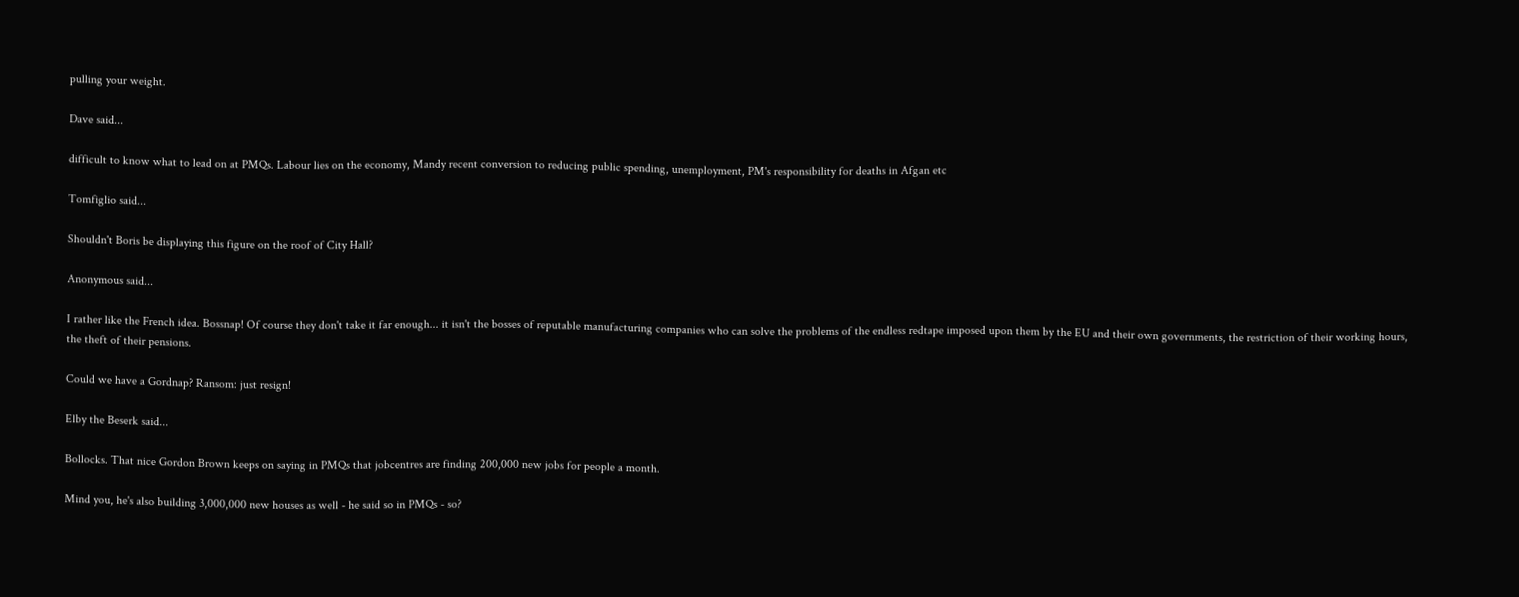pulling your weight.

Dave said...

difficult to know what to lead on at PMQs. Labour lies on the economy, Mandy recent conversion to reducing public spending, unemployment, PM's responsibility for deaths in Afgan etc

Tomfiglio said...

Shouldn't Boris be displaying this figure on the roof of City Hall?

Anonymous said...

I rather like the French idea. Bossnap! Of course they don't take it far enough... it isn't the bosses of reputable manufacturing companies who can solve the problems of the endless redtape imposed upon them by the EU and their own governments, the restriction of their working hours, the theft of their pensions.

Could we have a Gordnap? Ransom: just resign!

Elby the Beserk said...

Bollocks. That nice Gordon Brown keeps on saying in PMQs that jobcentres are finding 200,000 new jobs for people a month.

Mind you, he's also building 3,000,000 new houses as well - he said so in PMQs - so?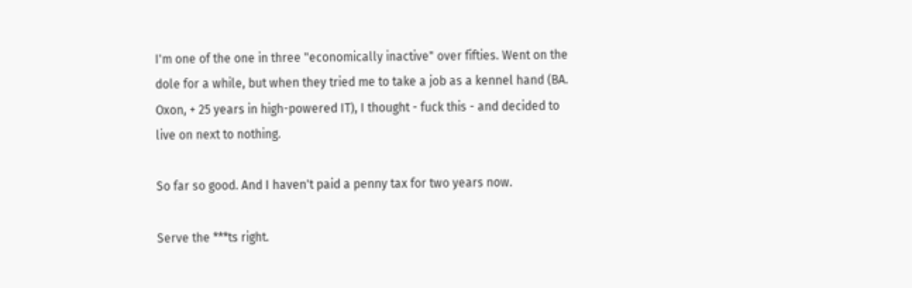I'm one of the one in three "economically inactive" over fifties. Went on the dole for a while, but when they tried me to take a job as a kennel hand (BA. Oxon, + 25 years in high-powered IT), I thought - fuck this - and decided to live on next to nothing.

So far so good. And I haven't paid a penny tax for two years now.

Serve the ***ts right.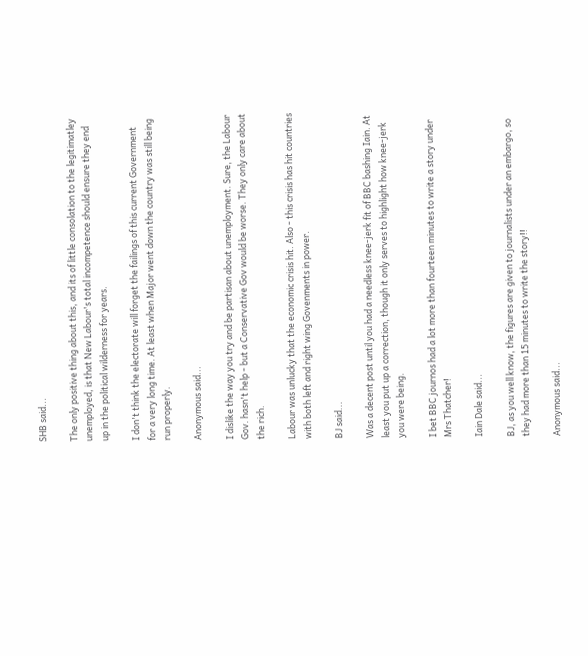SHB said...

The only positive thing about this, and its of little consolation to the legitimatley unemployed, is that New Labour's total incompetence should ensure they end up in the political wilderness for years.

I don't think the electorate will forget the failings of this current Government for a very long time. At least when Major went down the country was still being run properly.

Anonymous said...

I dislike the way you try and be partisan about unemployment. Sure, the Labour Gov. hasn't help - but a Conservative Gov would be worse. They only care about the rich.

Labour was unlucky that the economic crisis hit. Also - this crisis has hit countries with both left and right wing Govenments in power.

BJ said...

Was a decent post until you had a needless knee-jerk fit of BBC bashing Iain. At least you put up a correction, though it only serves to highlight how knee-jerk you were being.

I bet BBC journos had a lot more than fourteen minutes to write a story under Mrs Thatcher!

Iain Dale said...

BJ, as you well know, the figures are given to journalists under an embargo, so they had more than 15 minutes to write the story!!

Anonymous said...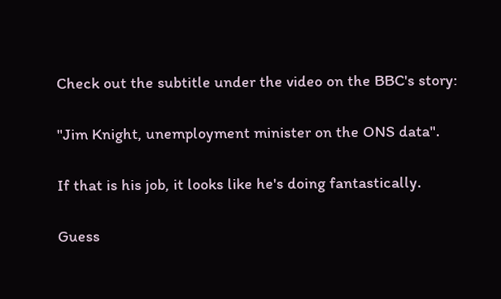Check out the subtitle under the video on the BBC's story:

"Jim Knight, unemployment minister on the ONS data".

If that is his job, it looks like he's doing fantastically.

Guess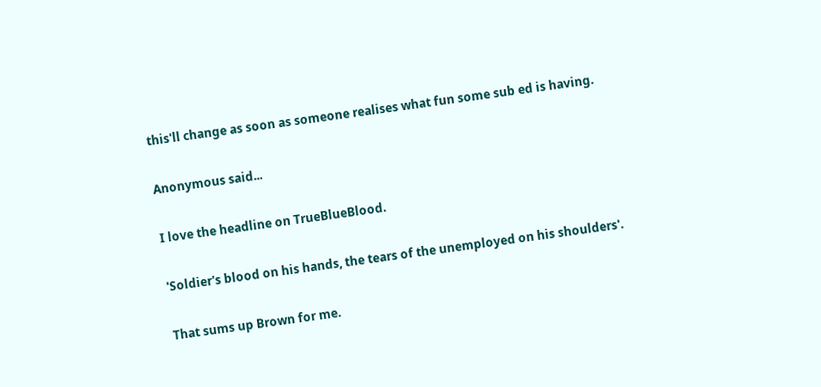this'll change as soon as someone realises what fun some sub ed is having.

Anonymous said...

I love the headline on TrueBlueBlood.

'Soldier's blood on his hands, the tears of the unemployed on his shoulders'.

That sums up Brown for me.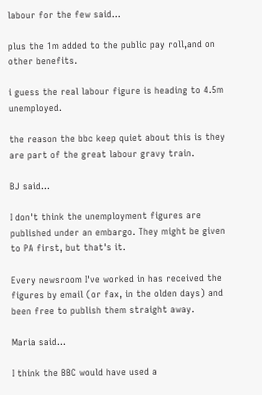labour for the few said...

plus the 1m added to the public pay roll,and on other benefits.

i guess the real labour figure is heading to 4.5m unemployed.

the reason the bbc keep quiet about this is they are part of the great labour gravy train.

BJ said...

I don't think the unemployment figures are published under an embargo. They might be given to PA first, but that's it.

Every newsroom I've worked in has received the figures by email (or fax, in the olden days) and been free to publish them straight away.

Maria said...

I think the BBC would have used a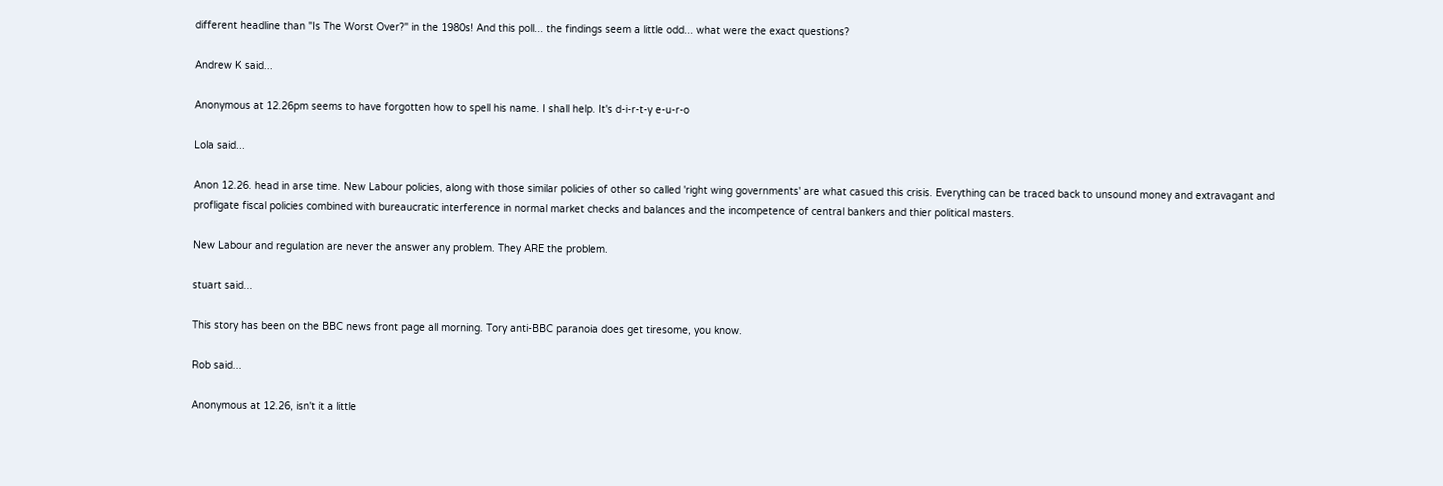different headline than "Is The Worst Over?" in the 1980s! And this poll... the findings seem a little odd... what were the exact questions?

Andrew K said...

Anonymous at 12.26pm seems to have forgotten how to spell his name. I shall help. It's d-i-r-t-y e-u-r-o

Lola said...

Anon 12.26. head in arse time. New Labour policies, along with those similar policies of other so called 'right wing governments' are what casued this crisis. Everything can be traced back to unsound money and extravagant and profligate fiscal policies combined with bureaucratic interference in normal market checks and balances and the incompetence of central bankers and thier political masters.

New Labour and regulation are never the answer any problem. They ARE the problem.

stuart said...

This story has been on the BBC news front page all morning. Tory anti-BBC paranoia does get tiresome, you know.

Rob said...

Anonymous at 12.26, isn't it a little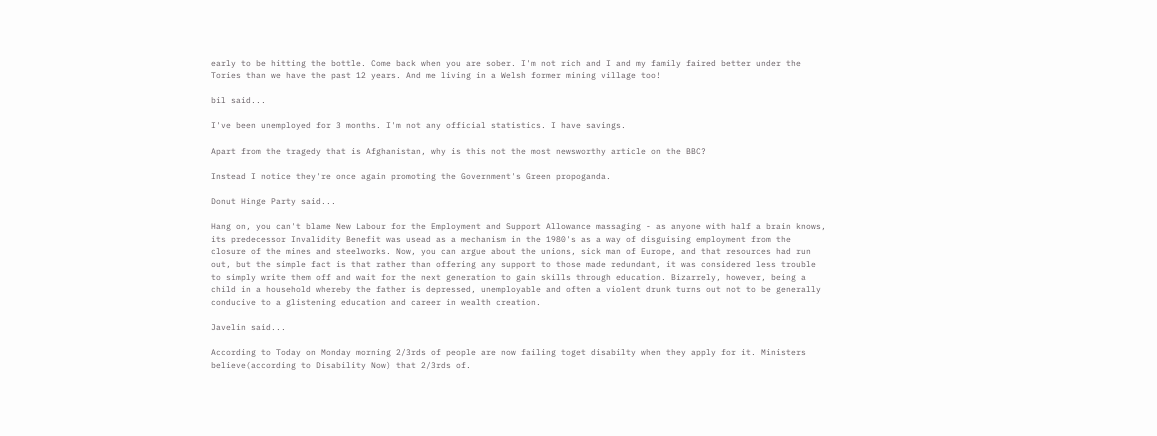early to be hitting the bottle. Come back when you are sober. I'm not rich and I and my family faired better under the Tories than we have the past 12 years. And me living in a Welsh former mining village too!

bil said...

I've been unemployed for 3 months. I'm not any official statistics. I have savings.

Apart from the tragedy that is Afghanistan, why is this not the most newsworthy article on the BBC?

Instead I notice they're once again promoting the Government's Green propoganda.

Donut Hinge Party said...

Hang on, you can't blame New Labour for the Employment and Support Allowance massaging - as anyone with half a brain knows, its predecessor Invalidity Benefit was usead as a mechanism in the 1980's as a way of disguising employment from the closure of the mines and steelworks. Now, you can argue about the unions, sick man of Europe, and that resources had run out, but the simple fact is that rather than offering any support to those made redundant, it was considered less trouble to simply write them off and wait for the next generation to gain skills through education. Bizarrely, however, being a child in a household whereby the father is depressed, unemployable and often a violent drunk turns out not to be generally conducive to a glistening education and career in wealth creation.

Javelin said...

According to Today on Monday morning 2/3rds of people are now failing toget disabilty when they apply for it. Ministers believe(according to Disability Now) that 2/3rds of.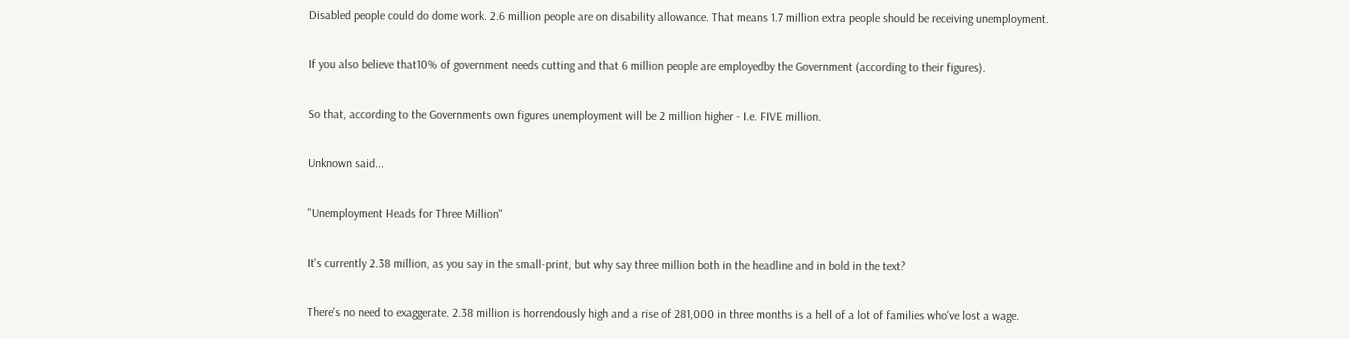Disabled people could do dome work. 2.6 million people are on disability allowance. That means 1.7 million extra people should be receiving unemployment.

If you also believe that10% of government needs cutting and that 6 million people are employedby the Government (according to their figures).

So that, according to the Governments own figures unemployment will be 2 million higher - I.e. FIVE million.

Unknown said...

"Unemployment Heads for Three Million"

It's currently 2.38 million, as you say in the small-print, but why say three million both in the headline and in bold in the text?

There's no need to exaggerate. 2.38 million is horrendously high and a rise of 281,000 in three months is a hell of a lot of families who've lost a wage.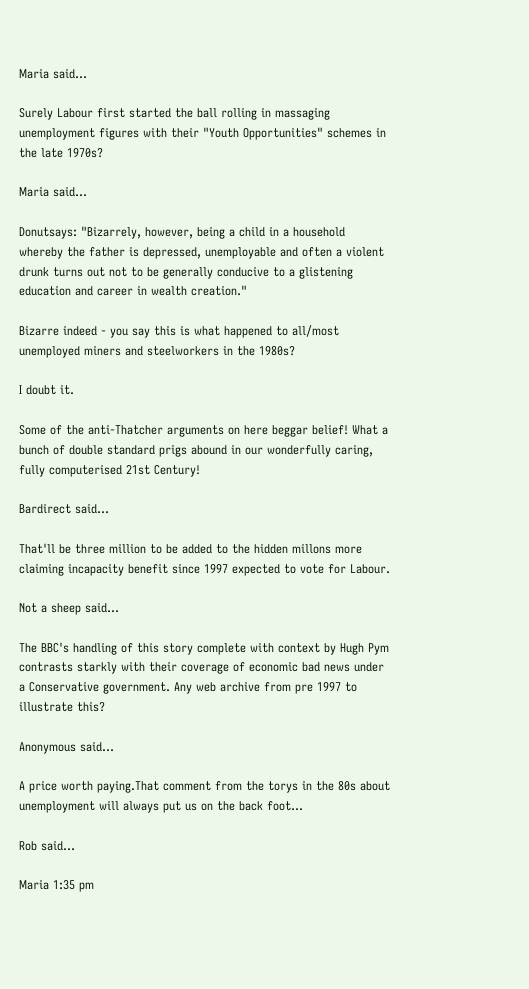Maria said...

Surely Labour first started the ball rolling in massaging unemployment figures with their "Youth Opportunities" schemes in the late 1970s?

Maria said...

Donutsays: "Bizarrely, however, being a child in a household whereby the father is depressed, unemployable and often a violent drunk turns out not to be generally conducive to a glistening education and career in wealth creation."

Bizarre indeed - you say this is what happened to all/most unemployed miners and steelworkers in the 1980s?

I doubt it.

Some of the anti-Thatcher arguments on here beggar belief! What a bunch of double standard prigs abound in our wonderfully caring, fully computerised 21st Century!

Bardirect said...

That'll be three million to be added to the hidden millons more claiming incapacity benefit since 1997 expected to vote for Labour.

Not a sheep said...

The BBC's handling of this story complete with context by Hugh Pym contrasts starkly with their coverage of economic bad news under a Conservative government. Any web archive from pre 1997 to illustrate this?

Anonymous said...

A price worth paying.That comment from the torys in the 80s about unemployment will always put us on the back foot...

Rob said...

Maria 1:35 pm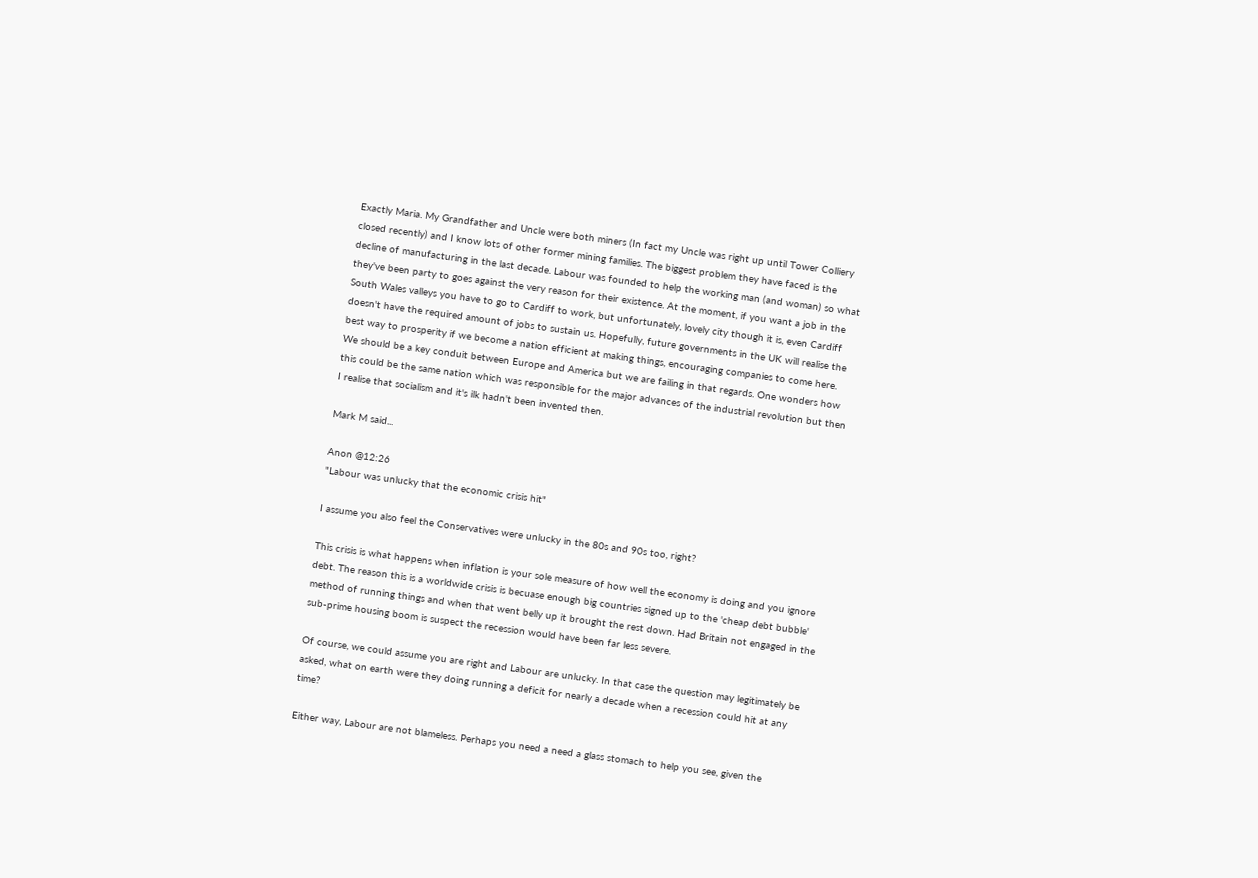Exactly Maria. My Grandfather and Uncle were both miners (In fact my Uncle was right up until Tower Colliery closed recently) and I know lots of other former mining families. The biggest problem they have faced is the decline of manufacturing in the last decade. Labour was founded to help the working man (and woman) so what they've been party to goes against the very reason for their existence. At the moment, if you want a job in the South Wales valleys you have to go to Cardiff to work, but unfortunately, lovely city though it is, even Cardiff doesn't have the required amount of jobs to sustain us. Hopefully, future governments in the UK will realise the best way to prosperity if we become a nation efficient at making things, encouraging companies to come here. We should be a key conduit between Europe and America but we are failing in that regards. One wonders how this could be the same nation which was responsible for the major advances of the industrial revolution but then I realise that socialism and it's ilk hadn't been invented then.

Mark M said...

Anon @12:26
"Labour was unlucky that the economic crisis hit"

I assume you also feel the Conservatives were unlucky in the 80s and 90s too, right?

This crisis is what happens when inflation is your sole measure of how well the economy is doing and you ignore debt. The reason this is a worldwide crisis is becuase enough big countries signed up to the 'cheap debt bubble' method of running things and when that went belly up it brought the rest down. Had Britain not engaged in the sub-prime housing boom is suspect the recession would have been far less severe.

Of course, we could assume you are right and Labour are unlucky. In that case the question may legitimately be asked, what on earth were they doing running a deficit for nearly a decade when a recession could hit at any time?

Either way, Labour are not blameless. Perhaps you need a need a glass stomach to help you see, given the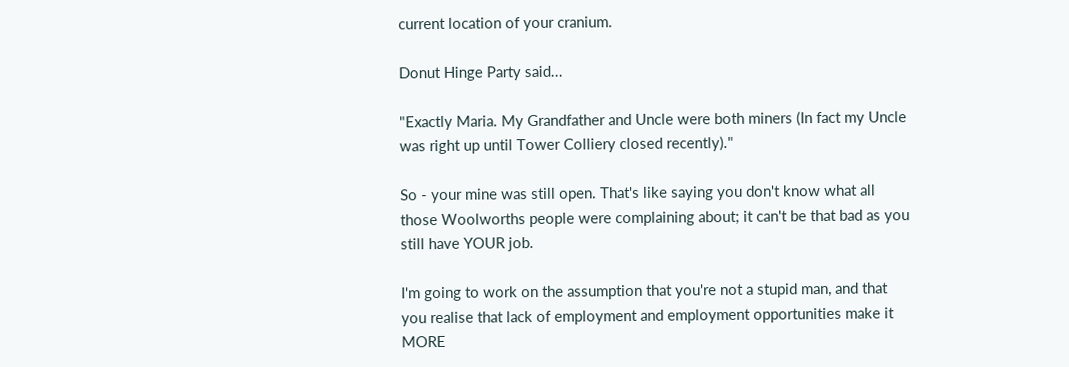current location of your cranium.

Donut Hinge Party said...

"Exactly Maria. My Grandfather and Uncle were both miners (In fact my Uncle was right up until Tower Colliery closed recently)."

So - your mine was still open. That's like saying you don't know what all those Woolworths people were complaining about; it can't be that bad as you still have YOUR job.

I'm going to work on the assumption that you're not a stupid man, and that you realise that lack of employment and employment opportunities make it MORE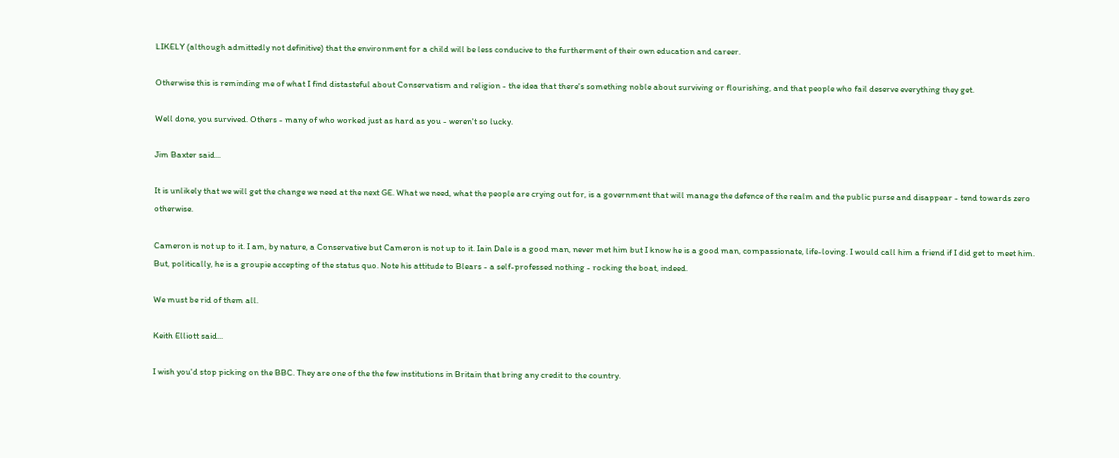LIKELY (although admittedly not definitive) that the environment for a child will be less conducive to the furtherment of their own education and career.

Otherwise this is reminding me of what I find distasteful about Conservatism and religion - the idea that there's something noble about surviving or flourishing, and that people who fail deserve everything they get.

Well done, you survived. Others - many of who worked just as hard as you - weren't so lucky.

Jim Baxter said...

It is unlikely that we will get the change we need at the next GE. What we need, what the people are crying out for, is a government that will manage the defence of the realm and the public purse and disappear - tend towards zero otherwise.

Cameron is not up to it. I am, by nature, a Conservative but Cameron is not up to it. Iain Dale is a good man, never met him but I know he is a good man, compassionate, life-loving. I would call him a friend if I did get to meet him. But, politically, he is a groupie accepting of the status quo. Note his attitude to Blears - a self-professed nothing - rocking the boat, indeed.

We must be rid of them all.

Keith Elliott said...

I wish you'd stop picking on the BBC. They are one of the the few institutions in Britain that bring any credit to the country.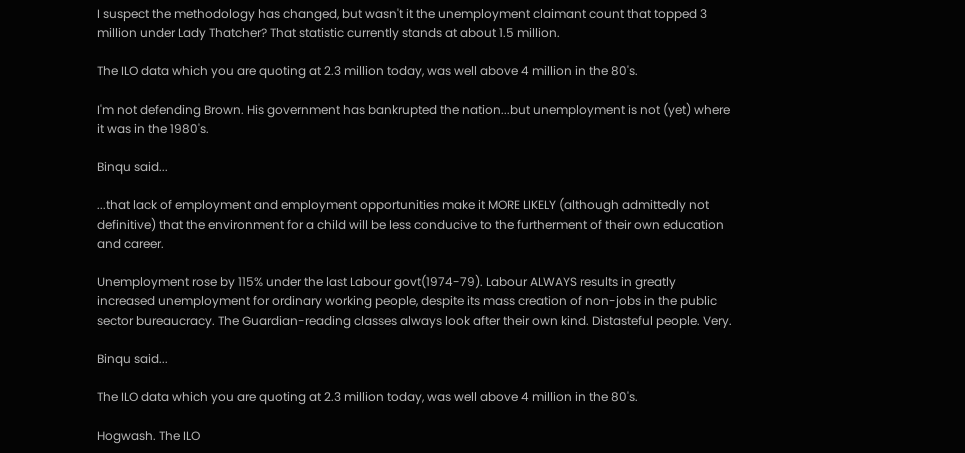I suspect the methodology has changed, but wasn't it the unemployment claimant count that topped 3 million under Lady Thatcher? That statistic currently stands at about 1.5 million.

The ILO data which you are quoting at 2.3 million today, was well above 4 million in the 80's.

I'm not defending Brown. His government has bankrupted the nation...but unemployment is not (yet) where it was in the 1980's.

Binqu said...

...that lack of employment and employment opportunities make it MORE LIKELY (although admittedly not definitive) that the environment for a child will be less conducive to the furtherment of their own education and career.

Unemployment rose by 115% under the last Labour govt(1974-79). Labour ALWAYS results in greatly increased unemployment for ordinary working people, despite its mass creation of non-jobs in the public sector bureaucracy. The Guardian-reading classes always look after their own kind. Distasteful people. Very.

Binqu said...

The ILO data which you are quoting at 2.3 million today, was well above 4 million in the 80's.

Hogwash. The ILO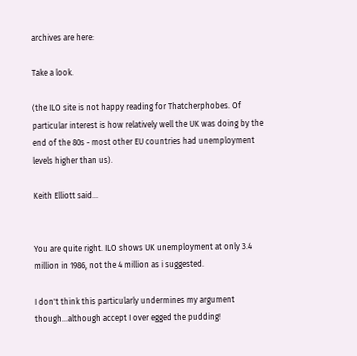archives are here:

Take a look.

(the ILO site is not happy reading for Thatcherphobes. Of particular interest is how relatively well the UK was doing by the end of the 80s - most other EU countries had unemployment levels higher than us).

Keith Elliott said...


You are quite right. ILO shows UK unemployment at only 3.4 million in 1986, not the 4 million as i suggested.

I don't think this particularly undermines my argument though...although accept I over egged the pudding!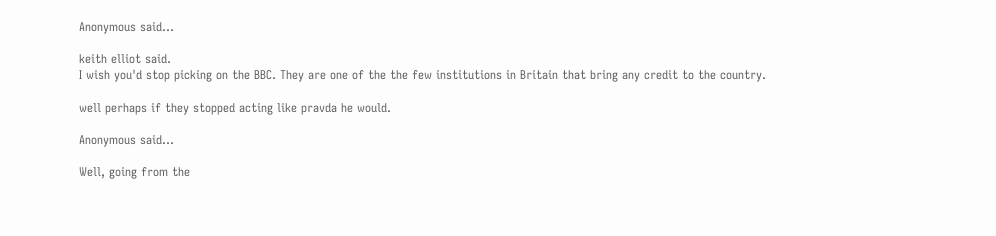Anonymous said...

keith elliot said.
I wish you'd stop picking on the BBC. They are one of the the few institutions in Britain that bring any credit to the country.

well perhaps if they stopped acting like pravda he would.

Anonymous said...

Well, going from the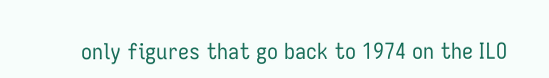only figures that go back to 1974 on the ILO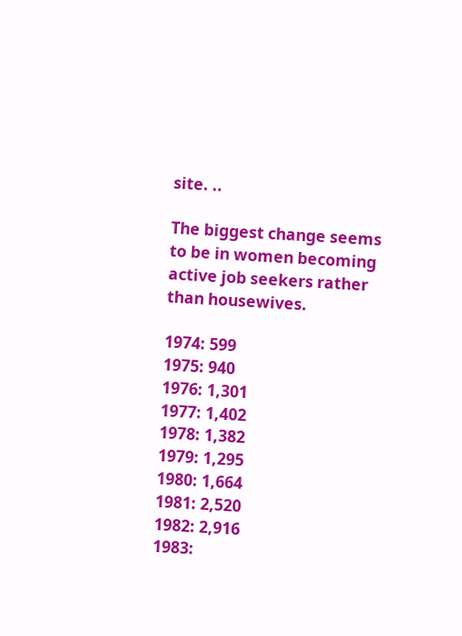site. ..

The biggest change seems to be in women becoming active job seekers rather than housewives.

1974: 599
1975: 940
1976: 1,301
1977: 1,402
1978: 1,382
1979: 1,295
1980: 1,664
1981: 2,520
1982: 2,916
1983: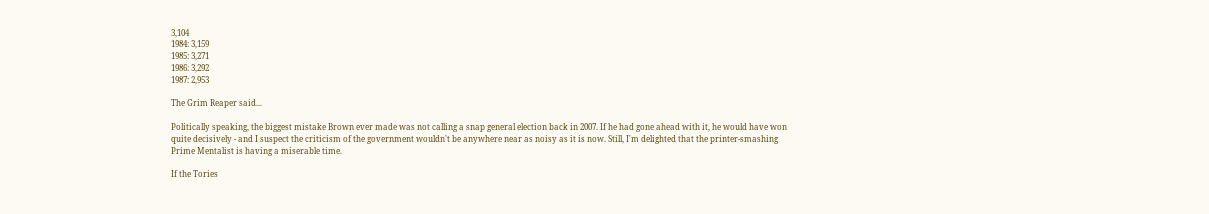3,104
1984: 3,159
1985: 3,271
1986: 3,292
1987: 2,953

The Grim Reaper said...

Politically speaking, the biggest mistake Brown ever made was not calling a snap general election back in 2007. If he had gone ahead with it, he would have won quite decisively - and I suspect the criticism of the government wouldn't be anywhere near as noisy as it is now. Still, I'm delighted that the printer-smashing Prime Mentalist is having a miserable time.

If the Tories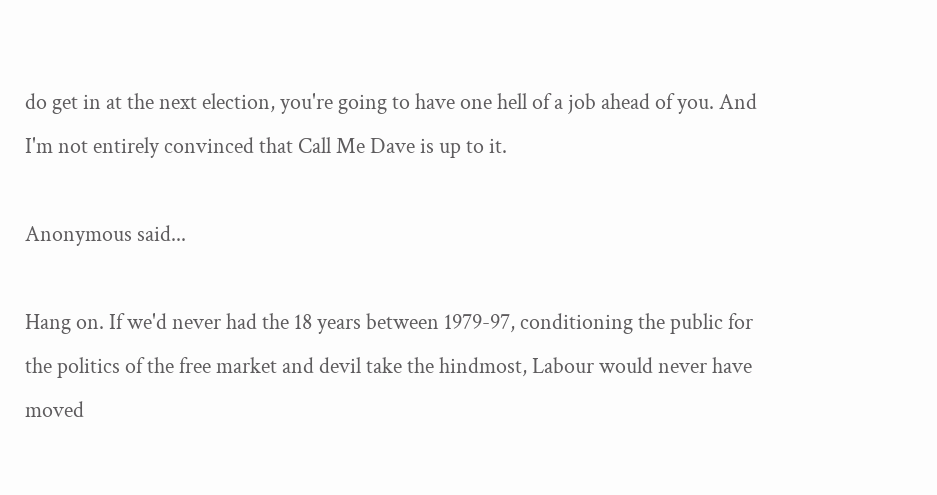do get in at the next election, you're going to have one hell of a job ahead of you. And I'm not entirely convinced that Call Me Dave is up to it.

Anonymous said...

Hang on. If we'd never had the 18 years between 1979-97, conditioning the public for the politics of the free market and devil take the hindmost, Labour would never have moved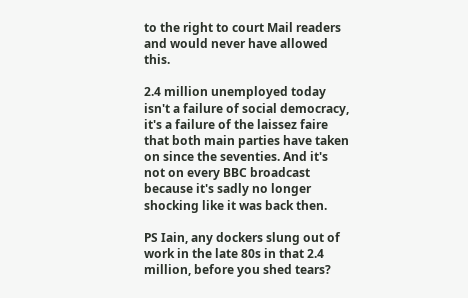to the right to court Mail readers and would never have allowed this.

2.4 million unemployed today isn't a failure of social democracy, it's a failure of the laissez faire that both main parties have taken on since the seventies. And it's not on every BBC broadcast because it's sadly no longer shocking like it was back then.

PS Iain, any dockers slung out of work in the late 80s in that 2.4 million, before you shed tears?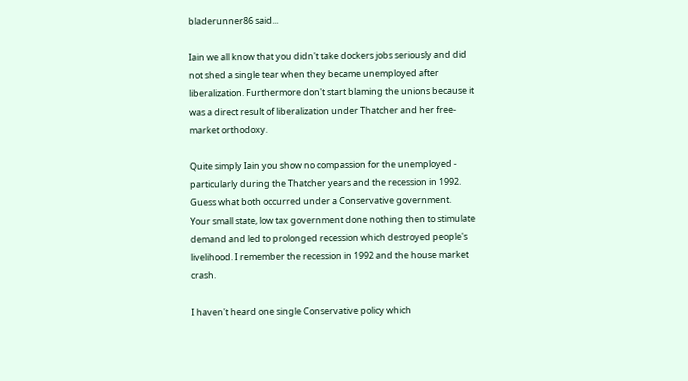bladerunner86 said...

Iain we all know that you didn't take dockers jobs seriously and did not shed a single tear when they became unemployed after liberalization. Furthermore don't start blaming the unions because it was a direct result of liberalization under Thatcher and her free-market orthodoxy.

Quite simply Iain you show no compassion for the unemployed - particularly during the Thatcher years and the recession in 1992. Guess what both occurred under a Conservative government.
Your small state, low tax government done nothing then to stimulate demand and led to prolonged recession which destroyed people's livelihood. I remember the recession in 1992 and the house market crash.

I haven't heard one single Conservative policy which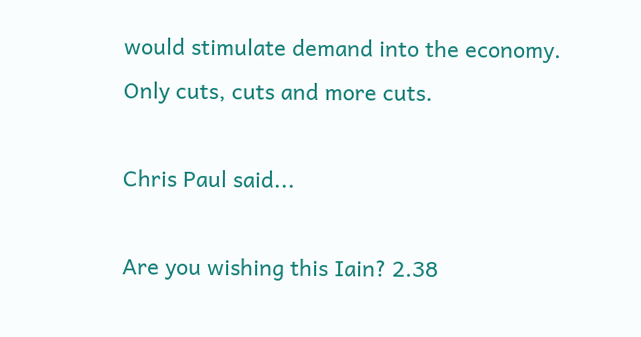would stimulate demand into the economy.
Only cuts, cuts and more cuts.

Chris Paul said...

Are you wishing this Iain? 2.38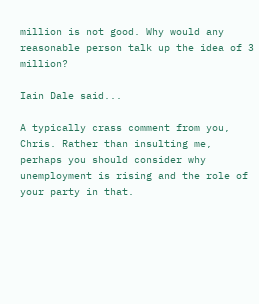million is not good. Why would any reasonable person talk up the idea of 3 million?

Iain Dale said...

A typically crass comment from you, Chris. Rather than insulting me, perhaps you should consider why unemployment is rising and the role of your party in that.